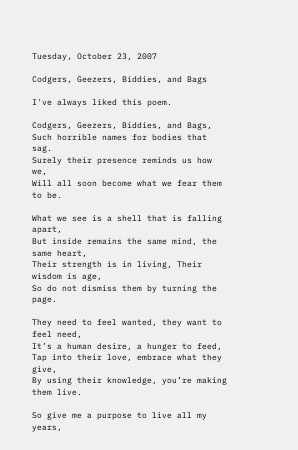Tuesday, October 23, 2007

Codgers, Geezers, Biddies, and Bags

I've always liked this poem.

Codgers, Geezers, Biddies, and Bags,
Such horrible names for bodies that sag.
Surely their presence reminds us how we,
Will all soon become what we fear them to be.

What we see is a shell that is falling apart,
But inside remains the same mind, the same heart,
Their strength is in living, Their wisdom is age,
So do not dismiss them by turning the page.

They need to feel wanted, they want to feel need,
It’s a human desire, a hunger to feed,
Tap into their love, embrace what they give,
By using their knowledge, you’re making them live.

So give me a purpose to live all my years,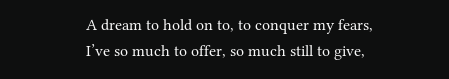A dream to hold on to, to conquer my fears,
I’ve so much to offer, so much still to give,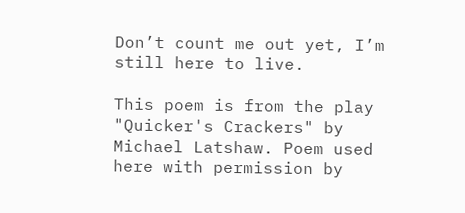Don’t count me out yet, I’m still here to live.

This poem is from the play "Quicker's Crackers" by Michael Latshaw. Poem used here with permission by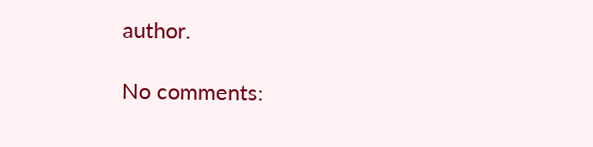author.

No comments: